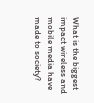What is the biggest impact wireless and mobile media have made to society?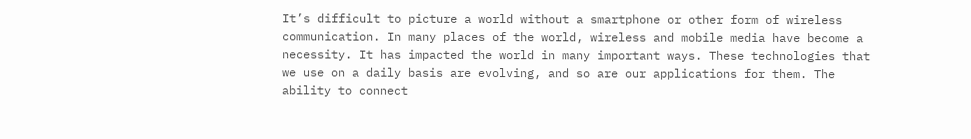It’s difficult to picture a world without a smartphone or other form of wireless communication. In many places of the world, wireless and mobile media have become a necessity. It has impacted the world in many important ways. These technologies that we use on a daily basis are evolving, and so are our applications for them. The ability to connect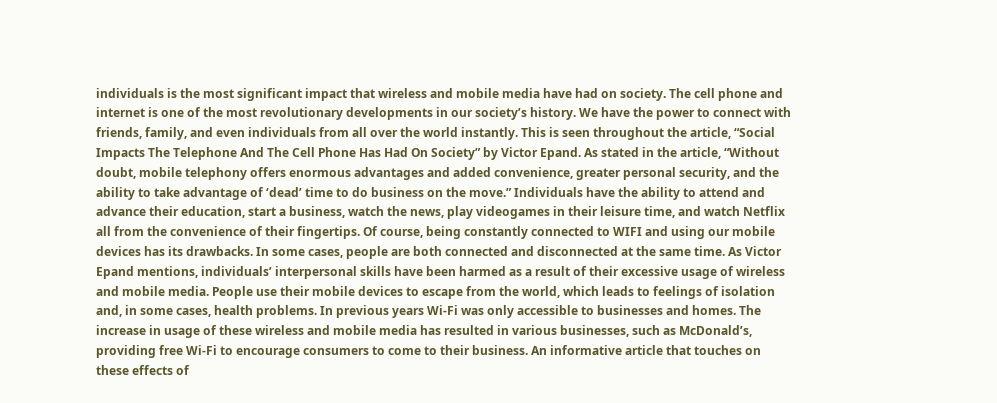individuals is the most significant impact that wireless and mobile media have had on society. The cell phone and internet is one of the most revolutionary developments in our society’s history. We have the power to connect with friends, family, and even individuals from all over the world instantly. This is seen throughout the article, “Social Impacts The Telephone And The Cell Phone Has Had On Society” by Victor Epand. As stated in the article, “Without doubt, mobile telephony offers enormous advantages and added convenience, greater personal security, and the ability to take advantage of ‘dead’ time to do business on the move.” Individuals have the ability to attend and advance their education, start a business, watch the news, play videogames in their leisure time, and watch Netflix all from the convenience of their fingertips. Of course, being constantly connected to WIFI and using our mobile devices has its drawbacks. In some cases, people are both connected and disconnected at the same time. As Victor Epand mentions, individuals’ interpersonal skills have been harmed as a result of their excessive usage of wireless and mobile media. People use their mobile devices to escape from the world, which leads to feelings of isolation and, in some cases, health problems. In previous years Wi-Fi was only accessible to businesses and homes. The increase in usage of these wireless and mobile media has resulted in various businesses, such as McDonald’s, providing free Wi-Fi to encourage consumers to come to their business. An informative article that touches on these effects of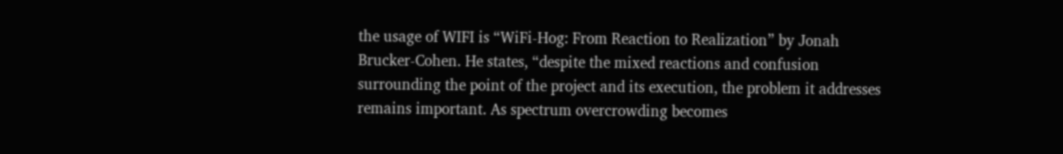the usage of WIFI is “WiFi-Hog: From Reaction to Realization” by Jonah Brucker-Cohen. He states, “despite the mixed reactions and confusion surrounding the point of the project and its execution, the problem it addresses remains important. As spectrum overcrowding becomes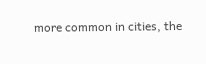more common in cities, the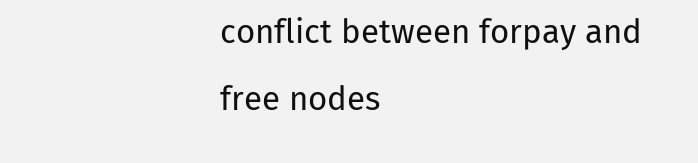conflict between forpay and free nodes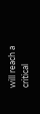will reach a critical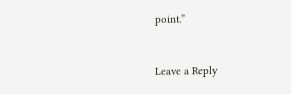point.”


Leave a Reply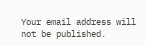Your email address will not be published.